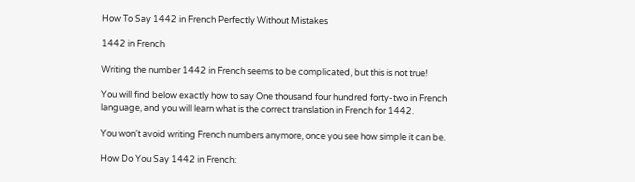How To Say 1442 in French Perfectly Without Mistakes

1442 in French

Writing the number 1442 in French seems to be complicated, but this is not true!

You will find below exactly how to say One thousand four hundred forty-two in French language, and you will learn what is the correct translation in French for 1442.

You won't avoid writing French numbers anymore, once you see how simple it can be.

How Do You Say 1442 in French: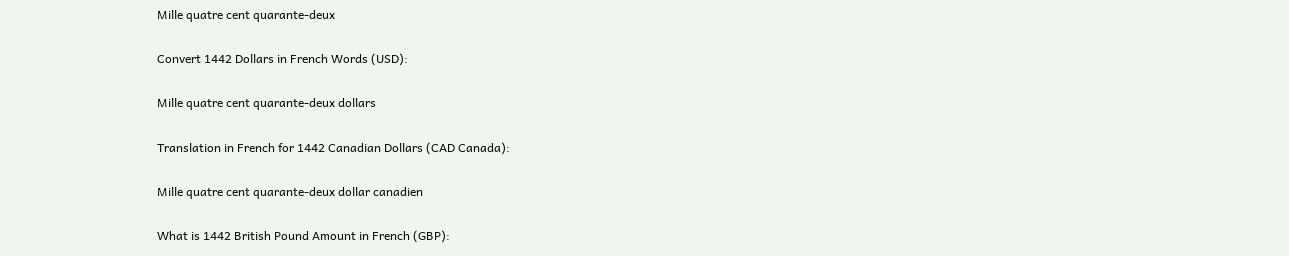Mille quatre cent quarante-deux

Convert 1442 Dollars in French Words (USD):

Mille quatre cent quarante-deux dollars

Translation in French for 1442 Canadian Dollars (CAD Canada):

Mille quatre cent quarante-deux dollar canadien

What is 1442 British Pound Amount in French (GBP):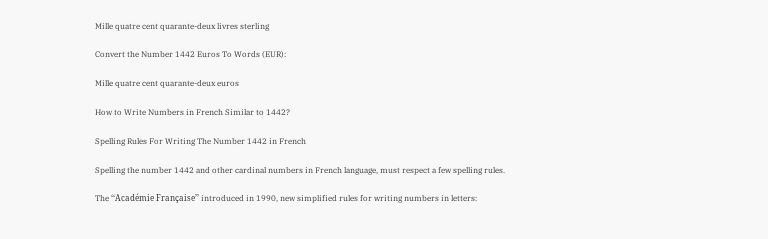Mille quatre cent quarante-deux livres sterling

Convert the Number 1442 Euros To Words (EUR):

Mille quatre cent quarante-deux euros

How to Write Numbers in French Similar to 1442?

Spelling Rules For Writing The Number 1442 in French

Spelling the number 1442 and other cardinal numbers in French language, must respect a few spelling rules.

The ‘‘Académie Française’’ introduced in 1990, new simplified rules for writing numbers in letters: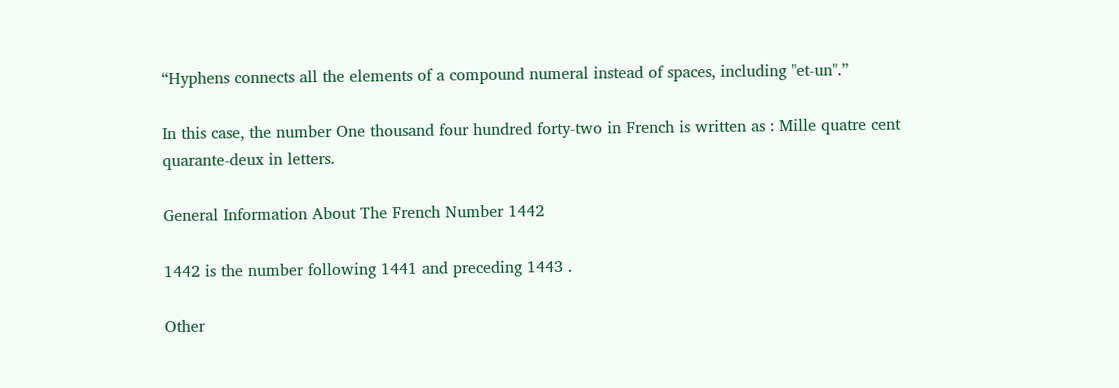“Hyphens connects all the elements of a compound numeral instead of spaces, including "et-un".”

In this case, the number One thousand four hundred forty-two in French is written as : Mille quatre cent quarante-deux in letters.

General Information About The French Number 1442

1442 is the number following 1441 and preceding 1443 .

Other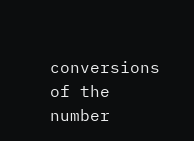conversions of the number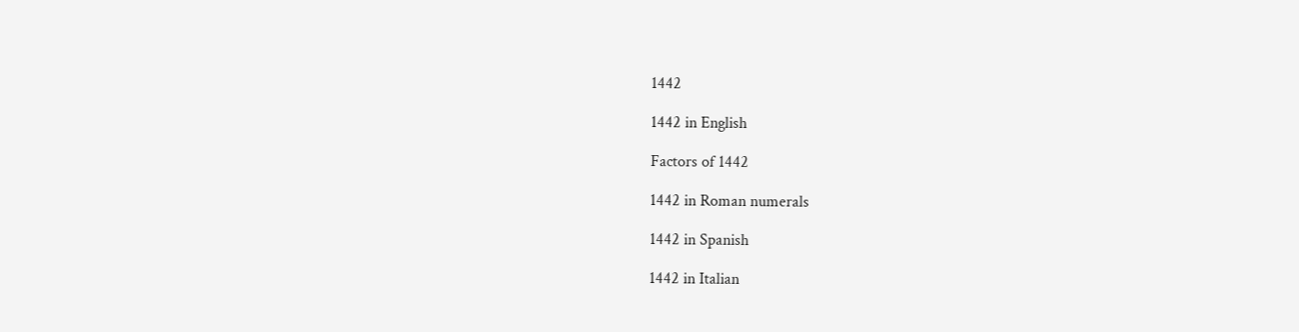1442

1442 in English

Factors of 1442

1442 in Roman numerals

1442 in Spanish

1442 in Italian